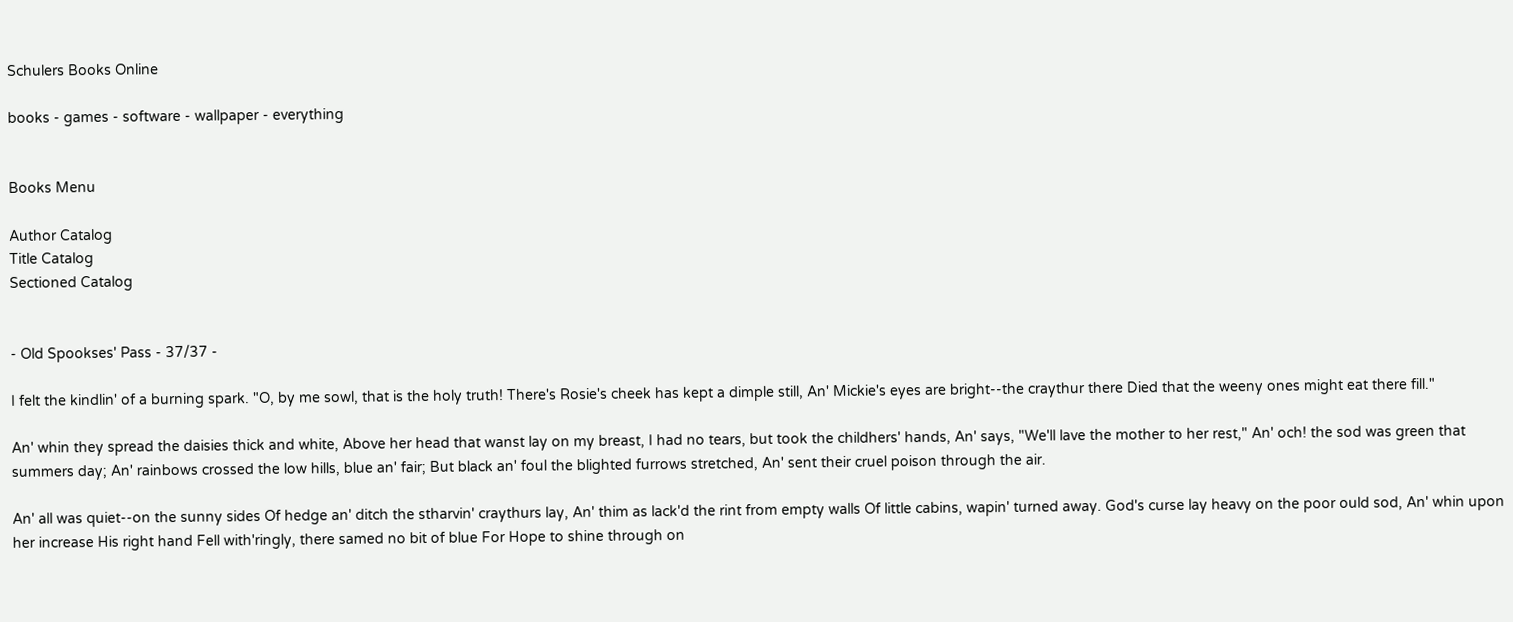Schulers Books Online

books - games - software - wallpaper - everything


Books Menu

Author Catalog
Title Catalog
Sectioned Catalog


- Old Spookses' Pass - 37/37 -

I felt the kindlin' of a burning spark. "O, by me sowl, that is the holy truth! There's Rosie's cheek has kept a dimple still, An' Mickie's eyes are bright--the craythur there Died that the weeny ones might eat there fill."

An' whin they spread the daisies thick and white, Above her head that wanst lay on my breast, I had no tears, but took the childhers' hands, An' says, "We'll lave the mother to her rest," An' och! the sod was green that summers day; An' rainbows crossed the low hills, blue an' fair; But black an' foul the blighted furrows stretched, An' sent their cruel poison through the air.

An' all was quiet--on the sunny sides Of hedge an' ditch the stharvin' craythurs lay, An' thim as lack'd the rint from empty walls Of little cabins, wapin' turned away. God's curse lay heavy on the poor ould sod, An' whin upon her increase His right hand Fell with'ringly, there samed no bit of blue For Hope to shine through on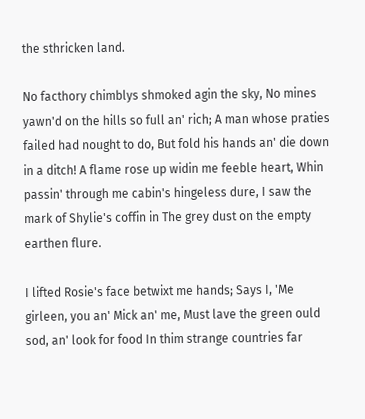the sthricken land.

No facthory chimblys shmoked agin the sky, No mines yawn'd on the hills so full an' rich; A man whose praties failed had nought to do, But fold his hands an' die down in a ditch! A flame rose up widin me feeble heart, Whin passin' through me cabin's hingeless dure, I saw the mark of Shylie's coffin in The grey dust on the empty earthen flure.

I lifted Rosie's face betwixt me hands; Says I, 'Me girleen, you an' Mick an' me, Must lave the green ould sod, an' look for food In thim strange countries far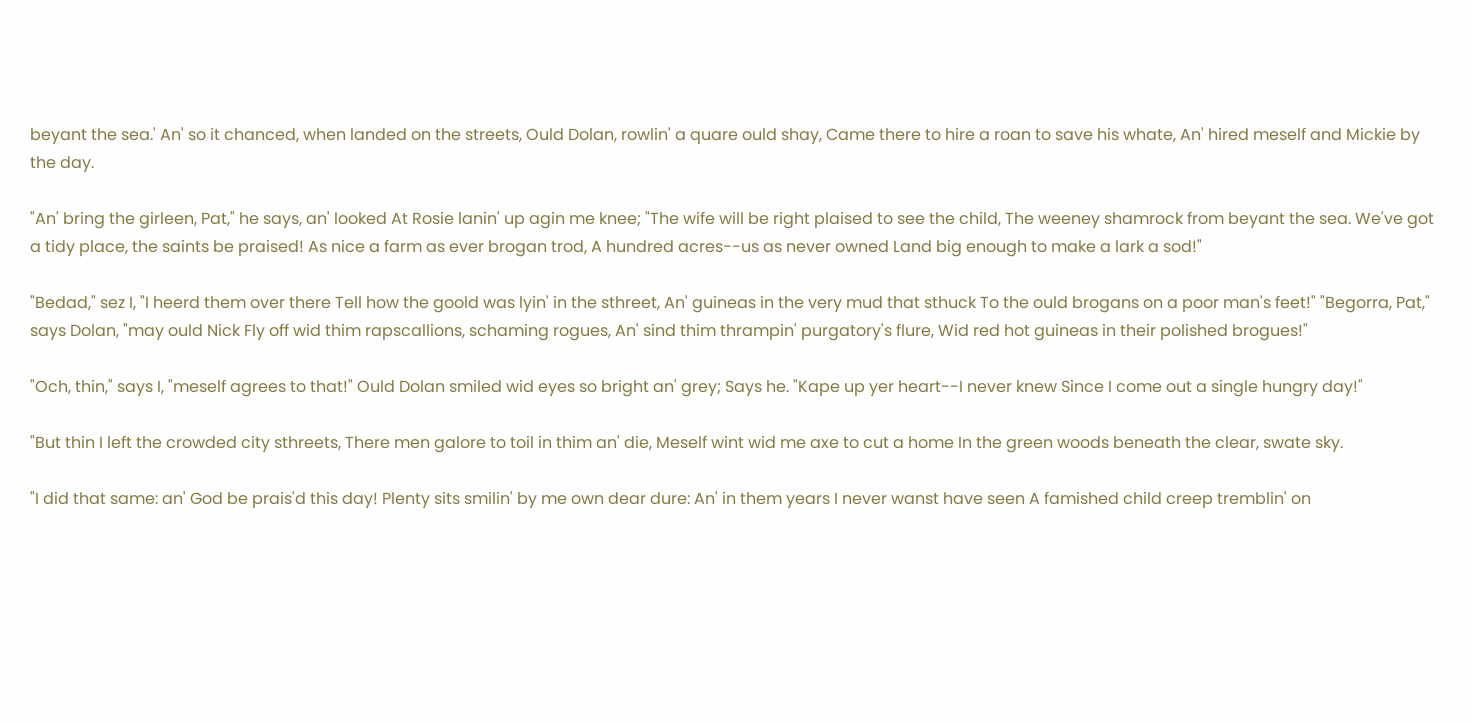beyant the sea.' An' so it chanced, when landed on the streets, Ould Dolan, rowlin' a quare ould shay, Came there to hire a roan to save his whate, An' hired meself and Mickie by the day.

"An' bring the girleen, Pat," he says, an' looked At Rosie lanin' up agin me knee; "The wife will be right plaised to see the child, The weeney shamrock from beyant the sea. We've got a tidy place, the saints be praised! As nice a farm as ever brogan trod, A hundred acres--us as never owned Land big enough to make a lark a sod!"

"Bedad," sez I, "I heerd them over there Tell how the goold was lyin' in the sthreet, An' guineas in the very mud that sthuck To the ould brogans on a poor man's feet!" "Begorra, Pat," says Dolan, "may ould Nick Fly off wid thim rapscallions, schaming rogues, An' sind thim thrampin' purgatory's flure, Wid red hot guineas in their polished brogues!"

"Och, thin," says I, "meself agrees to that!" Ould Dolan smiled wid eyes so bright an' grey; Says he. "Kape up yer heart--I never knew Since I come out a single hungry day!"

"But thin I left the crowded city sthreets, There men galore to toil in thim an' die, Meself wint wid me axe to cut a home In the green woods beneath the clear, swate sky.

"I did that same: an' God be prais'd this day! Plenty sits smilin' by me own dear dure: An' in them years I never wanst have seen A famished child creep tremblin' on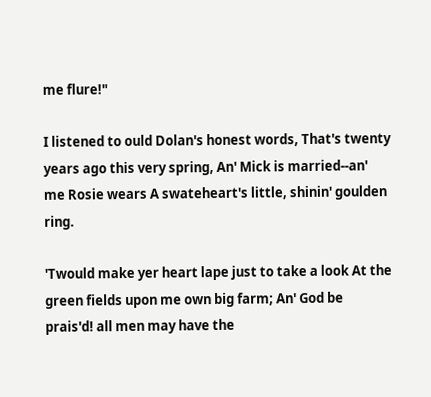me flure!"

I listened to ould Dolan's honest words, That's twenty years ago this very spring, An' Mick is married--an' me Rosie wears A swateheart's little, shinin' goulden ring.

'Twould make yer heart lape just to take a look At the green fields upon me own big farm; An' God be prais'd! all men may have the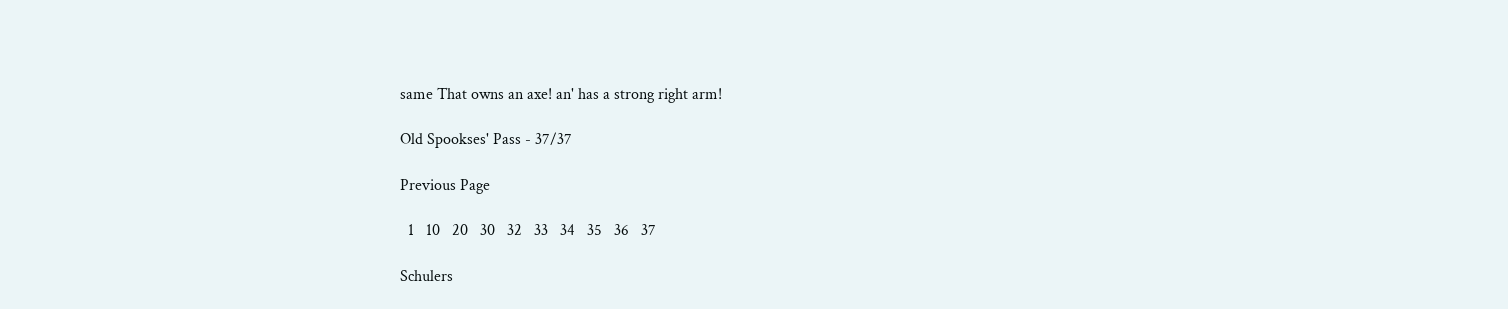same That owns an axe! an' has a strong right arm!

Old Spookses' Pass - 37/37

Previous Page

  1   10   20   30   32   33   34   35   36   37

Schulers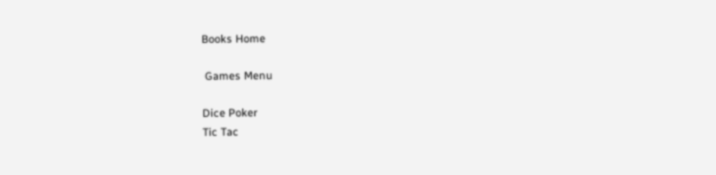Books Home

 Games Menu

Dice Poker
Tic Tac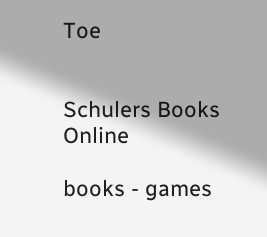Toe


Schulers Books Online

books - games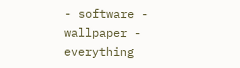- software - wallpaper - everything